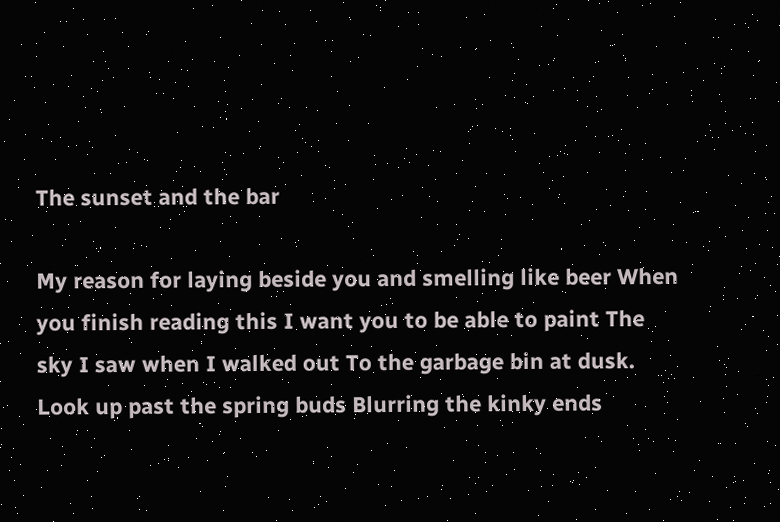The sunset and the bar

My reason for laying beside you and smelling like beer When you finish reading this I want you to be able to paint The sky I saw when I walked out To the garbage bin at dusk. Look up past the spring buds Blurring the kinky ends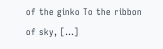of the ginko To the ribbon of sky, […]